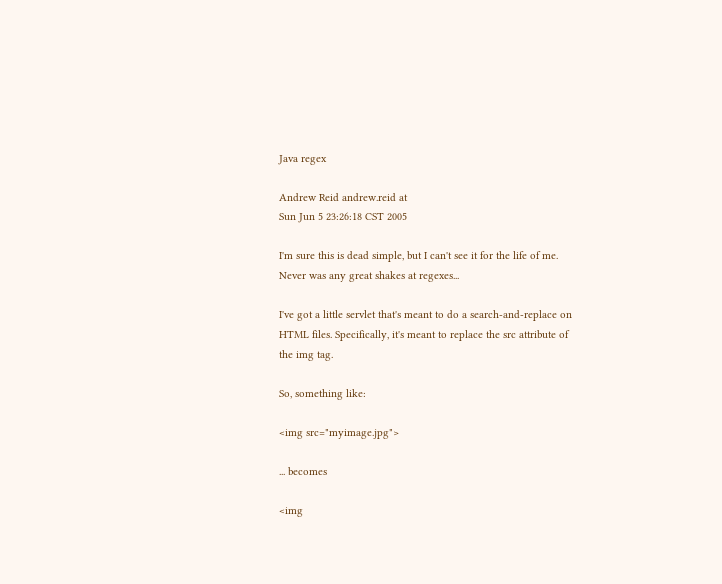Java regex

Andrew Reid andrew.reid at
Sun Jun 5 23:26:18 CST 2005

I'm sure this is dead simple, but I can't see it for the life of me.
Never was any great shakes at regexes...

I've got a little servlet that's meant to do a search-and-replace on
HTML files. Specifically, it's meant to replace the src attribute of
the img tag.

So, something like:

<img src="myimage.jpg">

... becomes

<img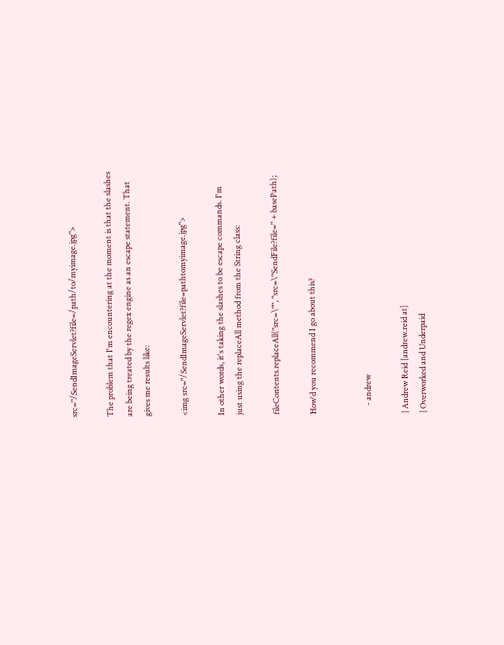src="/SendImageServlet?file=/path/to/myimage.jpg">

The problem that I'm encountering at the moment is that the slashes
are being treated by the regex engine as an escape statement. That
gives me results like:

<img src="/SendImageServlet?file=pathtomyimage.jpg">

In other words, it's taking the slashes to be escape commands. I'm
just using the replaceAll method from the String class:

fileContents.replaceAll("src=\"", "src=\"SendFile?file=" + basePath);

How'd you recommend I go about this?


    - andrew

| Andrew Reid [andrew.reid at]
| Overworked and Underpaid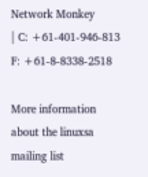Network Monkey
| C: +61-401-946-813  F: +61-8-8338-2518

More information about the linuxsa mailing list